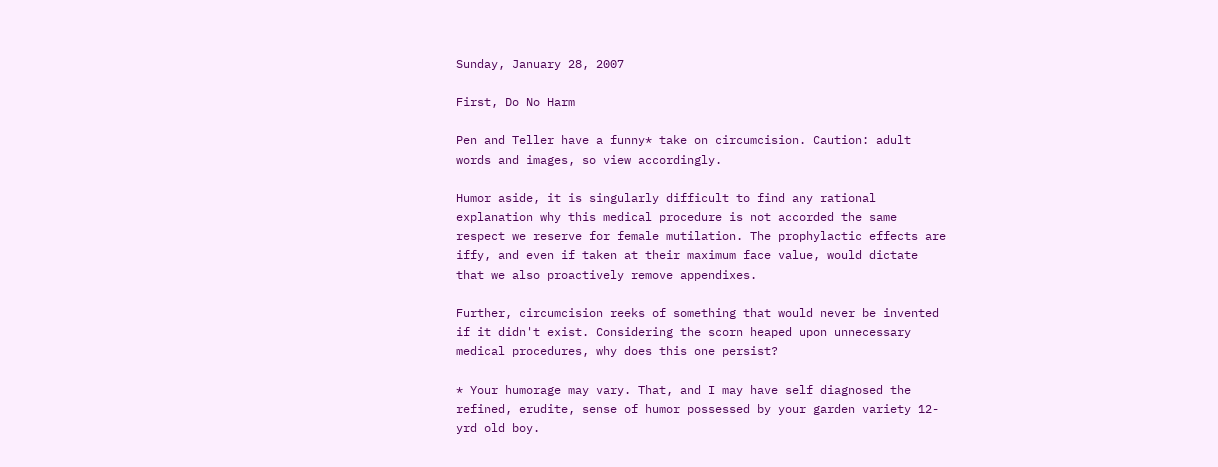Sunday, January 28, 2007

First, Do No Harm

Pen and Teller have a funny* take on circumcision. Caution: adult words and images, so view accordingly.

Humor aside, it is singularly difficult to find any rational explanation why this medical procedure is not accorded the same respect we reserve for female mutilation. The prophylactic effects are iffy, and even if taken at their maximum face value, would dictate that we also proactively remove appendixes.

Further, circumcision reeks of something that would never be invented if it didn't exist. Considering the scorn heaped upon unnecessary medical procedures, why does this one persist?

* Your humorage may vary. That, and I may have self diagnosed the refined, erudite, sense of humor possessed by your garden variety 12-yrd old boy.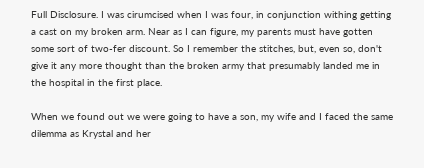Full Disclosure. I was cirumcised when I was four, in conjunction withing getting a cast on my broken arm. Near as I can figure, my parents must have gotten some sort of two-fer discount. So I remember the stitches, but, even so, don't give it any more thought than the broken army that presumably landed me in the hospital in the first place.

When we found out we were going to have a son, my wife and I faced the same dilemma as Krystal and her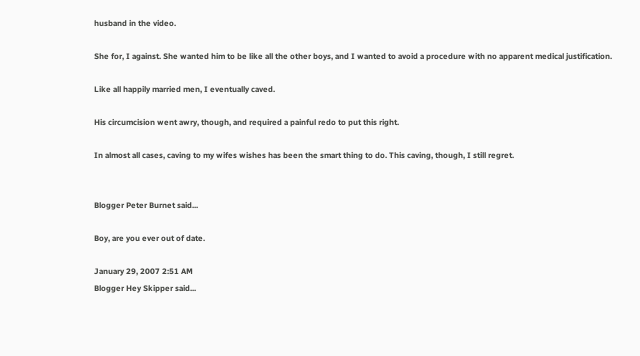husband in the video.

She for, I against. She wanted him to be like all the other boys, and I wanted to avoid a procedure with no apparent medical justification.

Like all happily married men, I eventually caved.

His circumcision went awry, though, and required a painful redo to put this right.

In almost all cases, caving to my wifes wishes has been the smart thing to do. This caving, though, I still regret.


Blogger Peter Burnet said...

Boy, are you ever out of date.

January 29, 2007 2:51 AM
Blogger Hey Skipper said...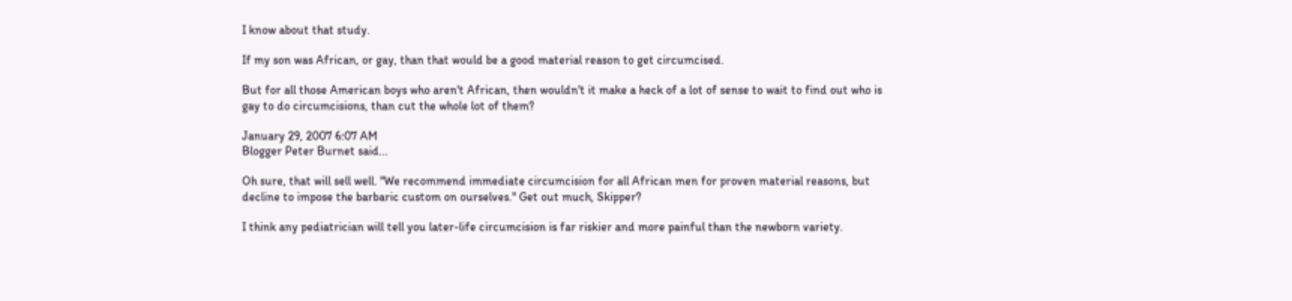I know about that study.

If my son was African, or gay, than that would be a good material reason to get circumcised.

But for all those American boys who aren't African, then wouldn't it make a heck of a lot of sense to wait to find out who is gay to do circumcisions, than cut the whole lot of them?

January 29, 2007 6:07 AM
Blogger Peter Burnet said...

Oh sure, that will sell well. "We recommend immediate circumcision for all African men for proven material reasons, but decline to impose the barbaric custom on ourselves." Get out much, Skipper?

I think any pediatrician will tell you later-life circumcision is far riskier and more painful than the newborn variety.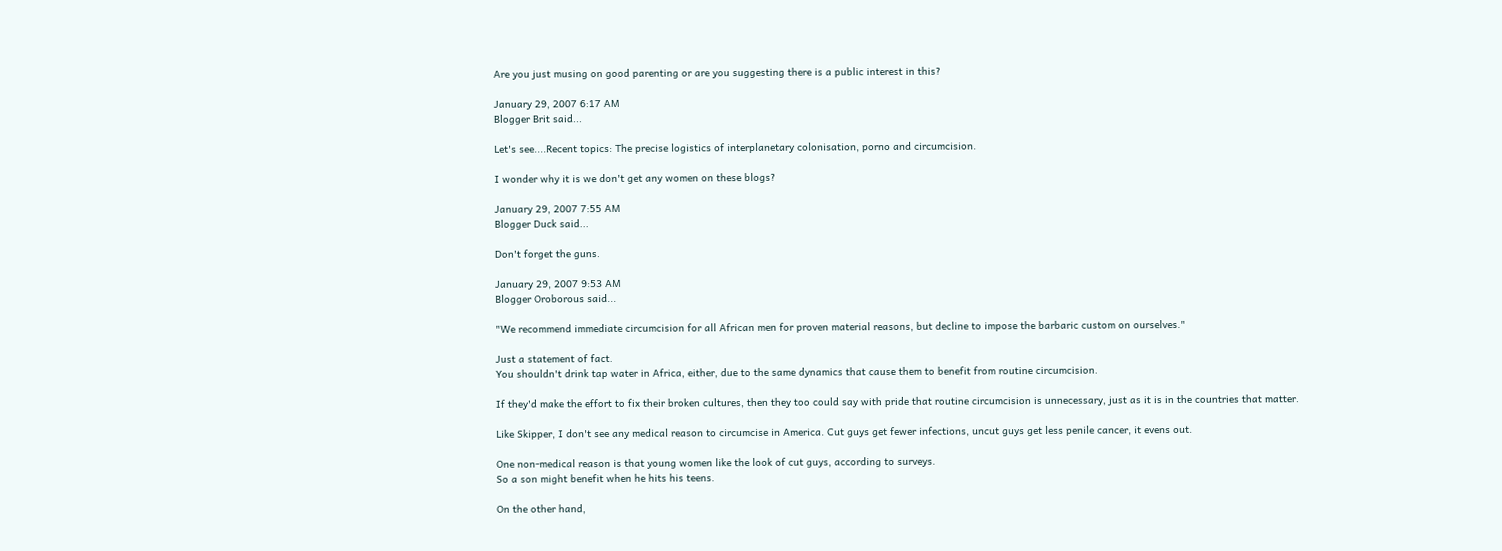Are you just musing on good parenting or are you suggesting there is a public interest in this?

January 29, 2007 6:17 AM
Blogger Brit said...

Let's see....Recent topics: The precise logistics of interplanetary colonisation, porno and circumcision.

I wonder why it is we don't get any women on these blogs?

January 29, 2007 7:55 AM
Blogger Duck said...

Don't forget the guns.

January 29, 2007 9:53 AM
Blogger Oroborous said...

"We recommend immediate circumcision for all African men for proven material reasons, but decline to impose the barbaric custom on ourselves."

Just a statement of fact.
You shouldn't drink tap water in Africa, either, due to the same dynamics that cause them to benefit from routine circumcision.

If they'd make the effort to fix their broken cultures, then they too could say with pride that routine circumcision is unnecessary, just as it is in the countries that matter.

Like Skipper, I don't see any medical reason to circumcise in America. Cut guys get fewer infections, uncut guys get less penile cancer, it evens out.

One non-medical reason is that young women like the look of cut guys, according to surveys.
So a son might benefit when he hits his teens.

On the other hand,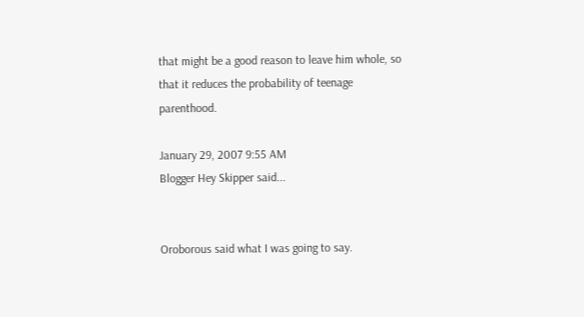that might be a good reason to leave him whole, so that it reduces the probability of teenage parenthood.

January 29, 2007 9:55 AM
Blogger Hey Skipper said...


Oroborous said what I was going to say.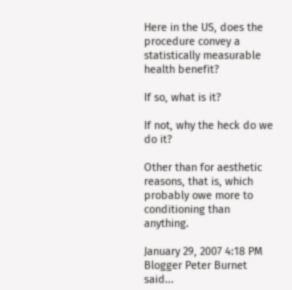Here in the US, does the procedure convey a statistically measurable health benefit?

If so, what is it?

If not, why the heck do we do it?

Other than for aesthetic reasons, that is, which probably owe more to conditioning than anything.

January 29, 2007 4:18 PM
Blogger Peter Burnet said...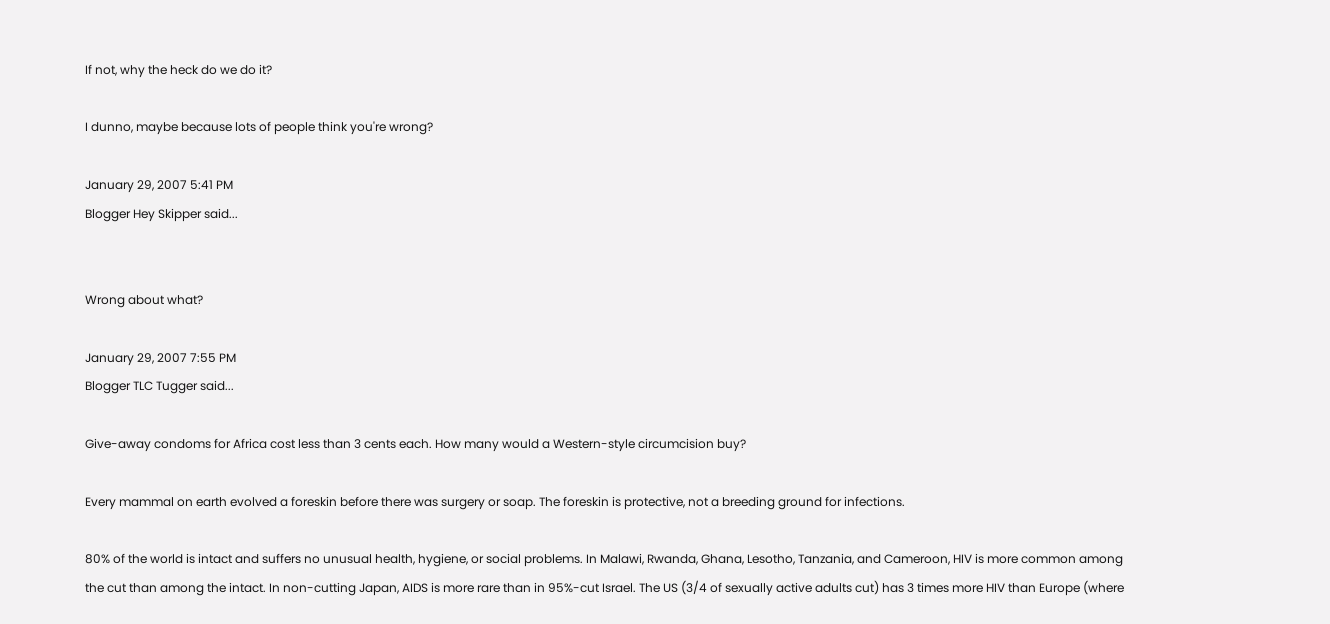If not, why the heck do we do it?

I dunno, maybe because lots of people think you're wrong?

January 29, 2007 5:41 PM
Blogger Hey Skipper said...


Wrong about what?

January 29, 2007 7:55 PM
Blogger TLC Tugger said...

Give-away condoms for Africa cost less than 3 cents each. How many would a Western-style circumcision buy?

Every mammal on earth evolved a foreskin before there was surgery or soap. The foreskin is protective, not a breeding ground for infections.

80% of the world is intact and suffers no unusual health, hygiene, or social problems. In Malawi, Rwanda, Ghana, Lesotho, Tanzania, and Cameroon, HIV is more common among the cut than among the intact. In non-cutting Japan, AIDS is more rare than in 95%-cut Israel. The US (3/4 of sexually active adults cut) has 3 times more HIV than Europe (where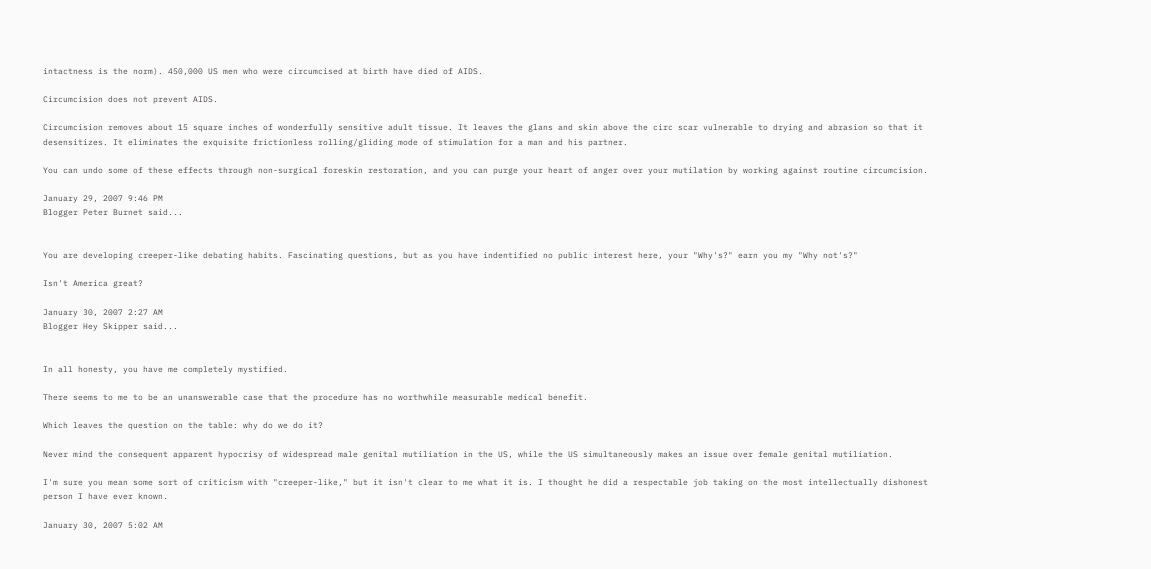intactness is the norm). 450,000 US men who were circumcised at birth have died of AIDS.

Circumcision does not prevent AIDS.

Circumcision removes about 15 square inches of wonderfully sensitive adult tissue. It leaves the glans and skin above the circ scar vulnerable to drying and abrasion so that it desensitizes. It eliminates the exquisite frictionless rolling/gliding mode of stimulation for a man and his partner.

You can undo some of these effects through non-surgical foreskin restoration, and you can purge your heart of anger over your mutilation by working against routine circumcision.

January 29, 2007 9:46 PM
Blogger Peter Burnet said...


You are developing creeper-like debating habits. Fascinating questions, but as you have indentified no public interest here, your "Why's?" earn you my "Why not's?"

Isn't America great?

January 30, 2007 2:27 AM
Blogger Hey Skipper said...


In all honesty, you have me completely mystified.

There seems to me to be an unanswerable case that the procedure has no worthwhile measurable medical benefit.

Which leaves the question on the table: why do we do it?

Never mind the consequent apparent hypocrisy of widespread male genital mutiliation in the US, while the US simultaneously makes an issue over female genital mutiliation.

I'm sure you mean some sort of criticism with "creeper-like," but it isn't clear to me what it is. I thought he did a respectable job taking on the most intellectually dishonest person I have ever known.

January 30, 2007 5:02 AM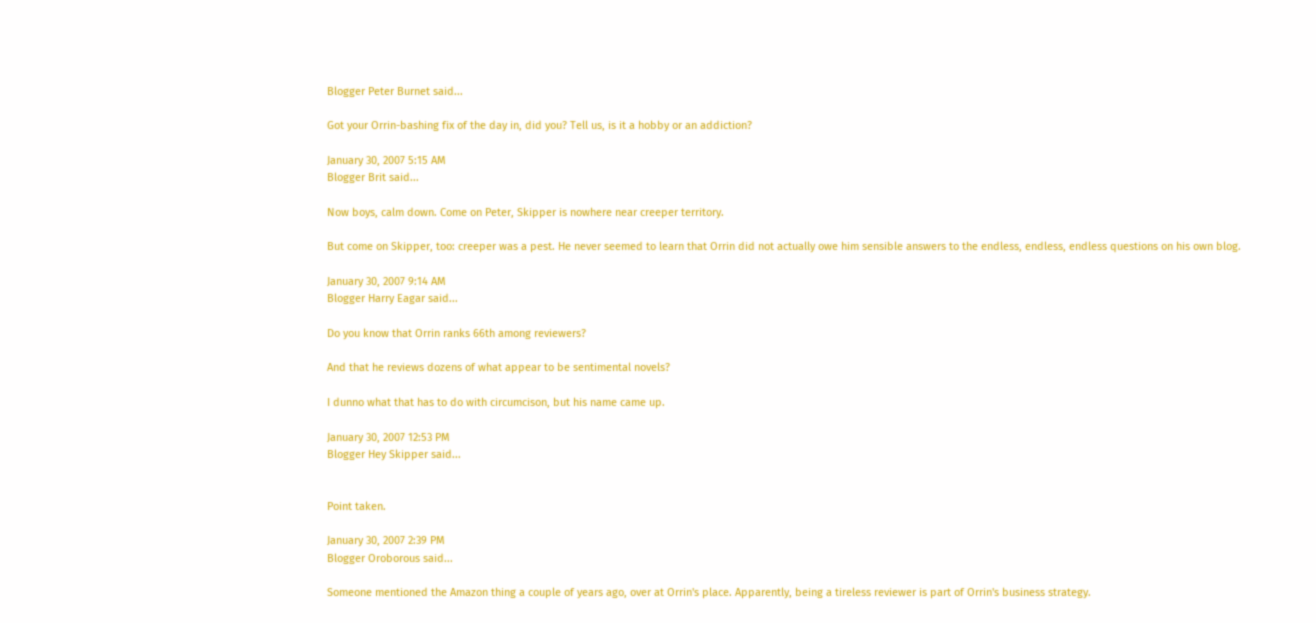Blogger Peter Burnet said...

Got your Orrin-bashing fix of the day in, did you? Tell us, is it a hobby or an addiction?

January 30, 2007 5:15 AM
Blogger Brit said...

Now boys, calm down. Come on Peter, Skipper is nowhere near creeper territory.

But come on Skipper, too: creeper was a pest. He never seemed to learn that Orrin did not actually owe him sensible answers to the endless, endless, endless questions on his own blog.

January 30, 2007 9:14 AM
Blogger Harry Eagar said...

Do you know that Orrin ranks 66th among reviewers?

And that he reviews dozens of what appear to be sentimental novels?

I dunno what that has to do with circumcison, but his name came up.

January 30, 2007 12:53 PM
Blogger Hey Skipper said...


Point taken.

January 30, 2007 2:39 PM
Blogger Oroborous said...

Someone mentioned the Amazon thing a couple of years ago, over at Orrin's place. Apparently, being a tireless reviewer is part of Orrin's business strategy.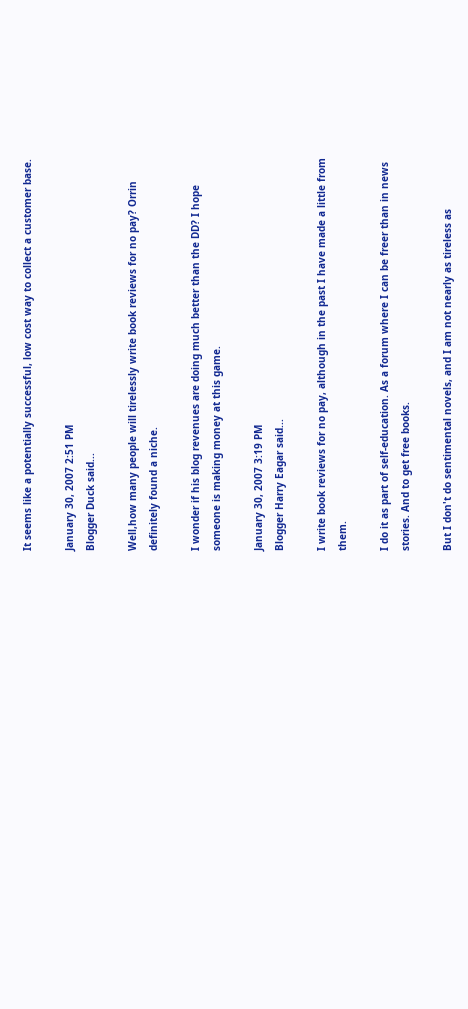It seems like a potentially successful, low cost way to collect a customer base.

January 30, 2007 2:51 PM
Blogger Duck said...

Well,how many people will tirelessly write book reviews for no pay? Orrin definitely found a niche.

I wonder if his blog revenues are doing much better than the DD? I hope someone is making money at this game.

January 30, 2007 3:19 PM
Blogger Harry Eagar said...

I write book reviews for no pay, although in the past I have made a little from them.

I do it as part of self-education. As a forum where I can be freer than in news stories. And to get free books.

But I don't do sentimental novels, and I am not nearly as tireless as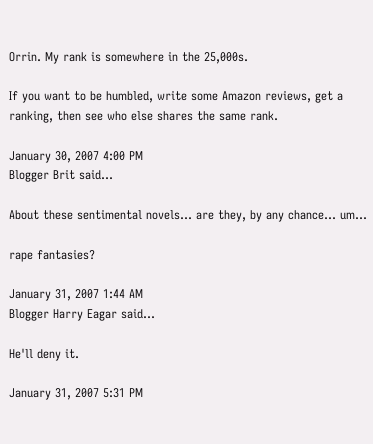Orrin. My rank is somewhere in the 25,000s.

If you want to be humbled, write some Amazon reviews, get a ranking, then see who else shares the same rank.

January 30, 2007 4:00 PM
Blogger Brit said...

About these sentimental novels... are they, by any chance... um...

rape fantasies?

January 31, 2007 1:44 AM
Blogger Harry Eagar said...

He'll deny it.

January 31, 2007 5:31 PM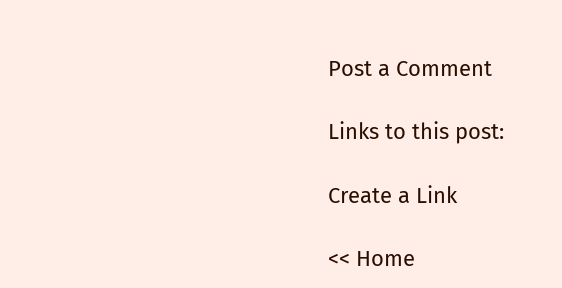Post a Comment

Links to this post:

Create a Link

<< Home